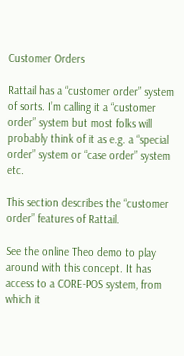Customer Orders

Rattail has a “customer order” system of sorts. I’m calling it a “customer order” system but most folks will probably think of it as e.g. a “special order” system or “case order” system etc.

This section describes the “customer order” features of Rattail.

See the online Theo demo to play around with this concept. It has access to a CORE-POS system, from which it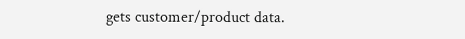gets customer/product data.